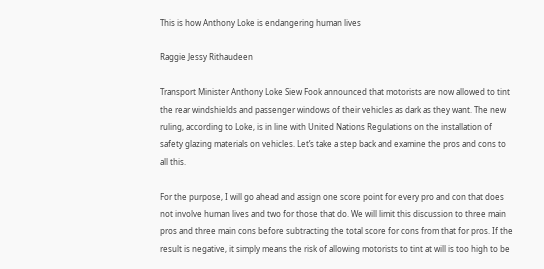This is how Anthony Loke is endangering human lives

Raggie Jessy Rithaudeen

Transport Minister Anthony Loke Siew Fook announced that motorists are now allowed to tint the rear windshields and passenger windows of their vehicles as dark as they want. The new ruling, according to Loke, is in line with United Nations Regulations on the installation of safety glazing materials on vehicles. Let’s take a step back and examine the pros and cons to all this.

For the purpose, I will go ahead and assign one score point for every pro and con that does not involve human lives and two for those that do. We will limit this discussion to three main pros and three main cons before subtracting the total score for cons from that for pros. If the result is negative, it simply means the risk of allowing motorists to tint at will is too high to be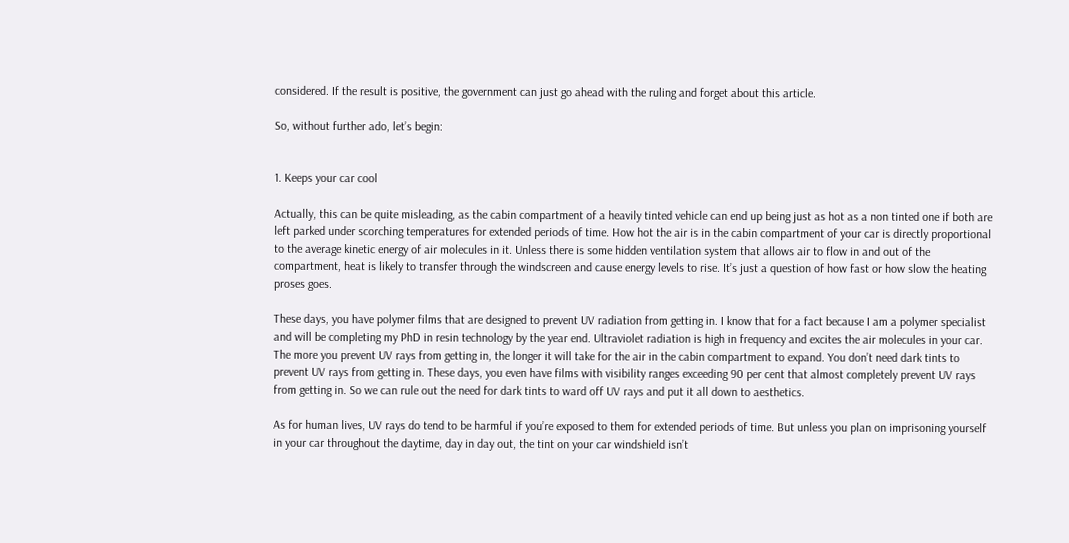considered. If the result is positive, the government can just go ahead with the ruling and forget about this article.

So, without further ado, let’s begin:


1. Keeps your car cool

Actually, this can be quite misleading, as the cabin compartment of a heavily tinted vehicle can end up being just as hot as a non tinted one if both are left parked under scorching temperatures for extended periods of time. How hot the air is in the cabin compartment of your car is directly proportional to the average kinetic energy of air molecules in it. Unless there is some hidden ventilation system that allows air to flow in and out of the compartment, heat is likely to transfer through the windscreen and cause energy levels to rise. It’s just a question of how fast or how slow the heating proses goes.

These days, you have polymer films that are designed to prevent UV radiation from getting in. I know that for a fact because I am a polymer specialist and will be completing my PhD in resin technology by the year end. Ultraviolet radiation is high in frequency and excites the air molecules in your car. The more you prevent UV rays from getting in, the longer it will take for the air in the cabin compartment to expand. You don’t need dark tints to prevent UV rays from getting in. These days, you even have films with visibility ranges exceeding 90 per cent that almost completely prevent UV rays from getting in. So we can rule out the need for dark tints to ward off UV rays and put it all down to aesthetics.

As for human lives, UV rays do tend to be harmful if you’re exposed to them for extended periods of time. But unless you plan on imprisoning yourself in your car throughout the daytime, day in day out, the tint on your car windshield isn’t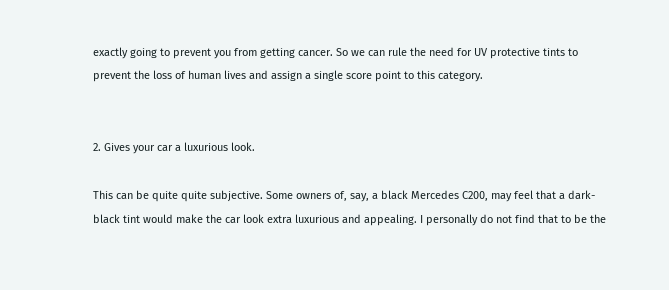exactly going to prevent you from getting cancer. So we can rule the need for UV protective tints to prevent the loss of human lives and assign a single score point to this category.


2. Gives your car a luxurious look.

This can be quite quite subjective. Some owners of, say, a black Mercedes C200, may feel that a dark-black tint would make the car look extra luxurious and appealing. I personally do not find that to be the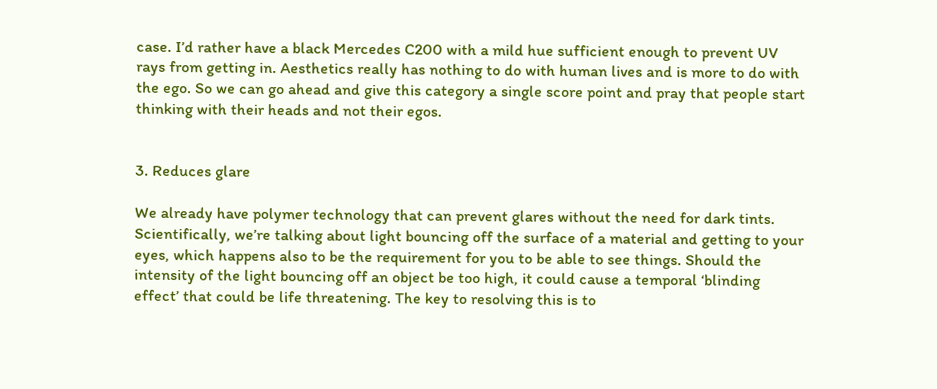case. I’d rather have a black Mercedes C200 with a mild hue sufficient enough to prevent UV rays from getting in. Aesthetics really has nothing to do with human lives and is more to do with the ego. So we can go ahead and give this category a single score point and pray that people start thinking with their heads and not their egos.


3. Reduces glare

We already have polymer technology that can prevent glares without the need for dark tints. Scientifically, we’re talking about light bouncing off the surface of a material and getting to your eyes, which happens also to be the requirement for you to be able to see things. Should the intensity of the light bouncing off an object be too high, it could cause a temporal ‘blinding effect’ that could be life threatening. The key to resolving this is to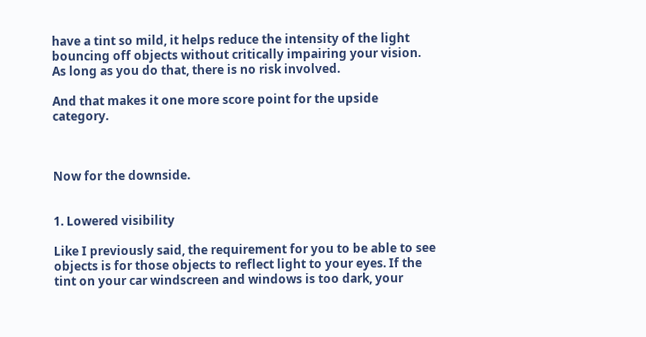have a tint so mild, it helps reduce the intensity of the light bouncing off objects without critically impairing your vision. As long as you do that, there is no risk involved.

And that makes it one more score point for the upside category.



Now for the downside.


1. Lowered visibility

Like I previously said, the requirement for you to be able to see objects is for those objects to reflect light to your eyes. If the tint on your car windscreen and windows is too dark, your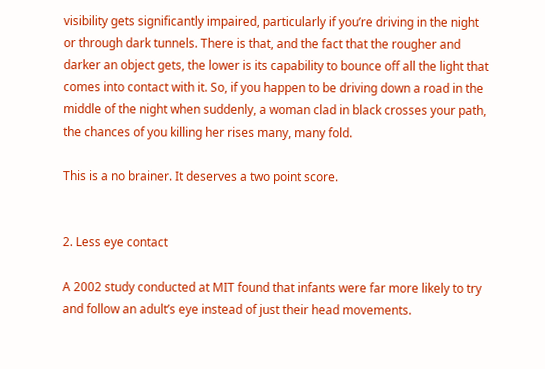visibility gets significantly impaired, particularly if you’re driving in the night or through dark tunnels. There is that, and the fact that the rougher and darker an object gets, the lower is its capability to bounce off all the light that comes into contact with it. So, if you happen to be driving down a road in the middle of the night when suddenly, a woman clad in black crosses your path, the chances of you killing her rises many, many fold.

This is a no brainer. It deserves a two point score.


2. Less eye contact

A 2002 study conducted at MIT found that infants were far more likely to try and follow an adult’s eye instead of just their head movements.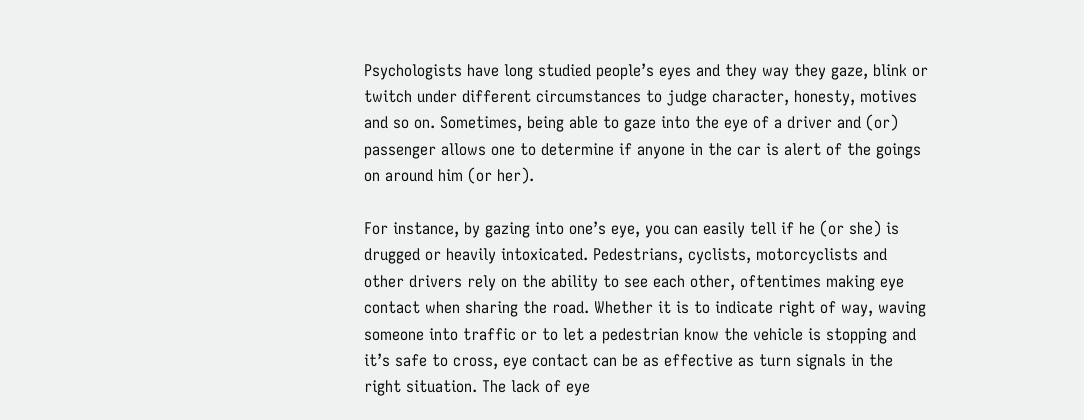Psychologists have long studied people’s eyes and they way they gaze, blink or twitch under different circumstances to judge character, honesty, motives and so on. Sometimes, being able to gaze into the eye of a driver and (or) passenger allows one to determine if anyone in the car is alert of the goings on around him (or her).

For instance, by gazing into one’s eye, you can easily tell if he (or she) is drugged or heavily intoxicated. Pedestrians, cyclists, motorcyclists and other drivers rely on the ability to see each other, oftentimes making eye contact when sharing the road. Whether it is to indicate right of way, waving someone into traffic or to let a pedestrian know the vehicle is stopping and it’s safe to cross, eye contact can be as effective as turn signals in the right situation. The lack of eye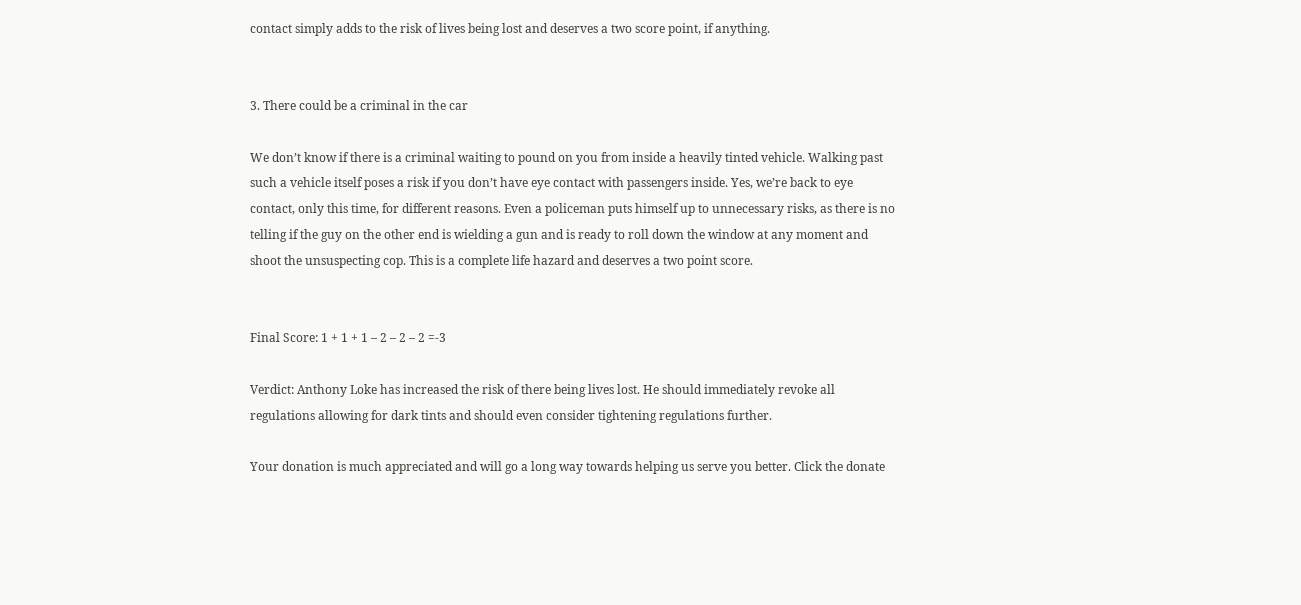contact simply adds to the risk of lives being lost and deserves a two score point, if anything.


3. There could be a criminal in the car

We don’t know if there is a criminal waiting to pound on you from inside a heavily tinted vehicle. Walking past such a vehicle itself poses a risk if you don’t have eye contact with passengers inside. Yes, we’re back to eye contact, only this time, for different reasons. Even a policeman puts himself up to unnecessary risks, as there is no telling if the guy on the other end is wielding a gun and is ready to roll down the window at any moment and shoot the unsuspecting cop. This is a complete life hazard and deserves a two point score.


Final Score: 1 + 1 + 1 – 2 – 2 – 2 =-3

Verdict: Anthony Loke has increased the risk of there being lives lost. He should immediately revoke all regulations allowing for dark tints and should even consider tightening regulations further.

Your donation is much appreciated and will go a long way towards helping us serve you better. Click the donate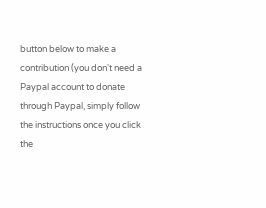button below to make a contribution (you don't need a Paypal account to donate through Paypal, simply follow the instructions once you click the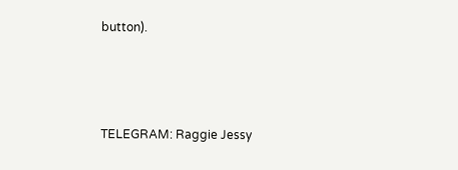button).



TELEGRAM: Raggie Jessy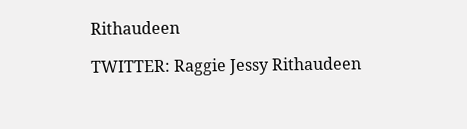Rithaudeen

TWITTER: Raggie Jessy Rithaudeen